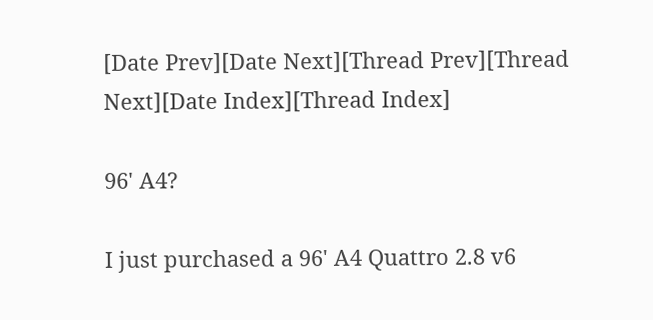[Date Prev][Date Next][Thread Prev][Thread Next][Date Index][Thread Index]

96' A4?

I just purchased a 96' A4 Quattro 2.8 v6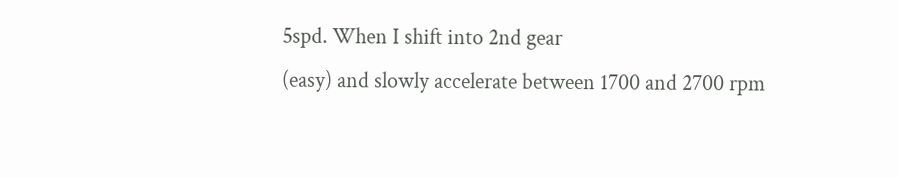5spd. When I shift into 2nd gear
(easy) and slowly accelerate between 1700 and 2700 rpm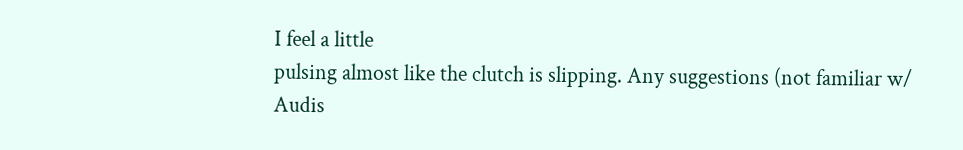I feel a little
pulsing almost like the clutch is slipping. Any suggestions (not familiar w/
Audis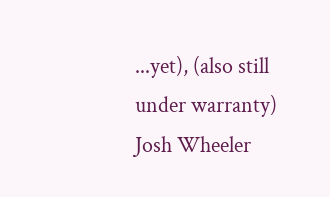...yet), (also still under warranty)
Josh Wheeler